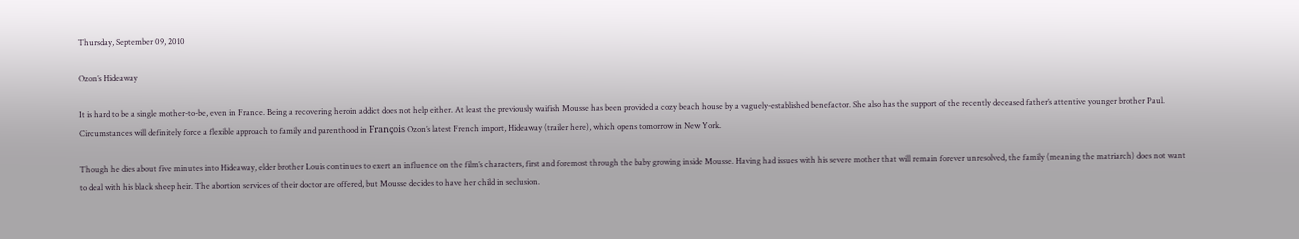Thursday, September 09, 2010

Ozon’s Hideaway

It is hard to be a single mother-to-be, even in France. Being a recovering heroin addict does not help either. At least the previously waifish Mousse has been provided a cozy beach house by a vaguely-established benefactor. She also has the support of the recently deceased father’s attentive younger brother Paul. Circumstances will definitely force a flexible approach to family and parenthood in François Ozon’s latest French import, Hideaway (trailer here), which opens tomorrow in New York.

Though he dies about five minutes into Hideaway, elder brother Louis continues to exert an influence on the film’s characters, first and foremost through the baby growing inside Mousse. Having had issues with his severe mother that will remain forever unresolved, the family (meaning the matriarch) does not want to deal with his black sheep heir. The abortion services of their doctor are offered, but Mousse decides to have her child in seclusion.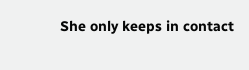She only keeps in contact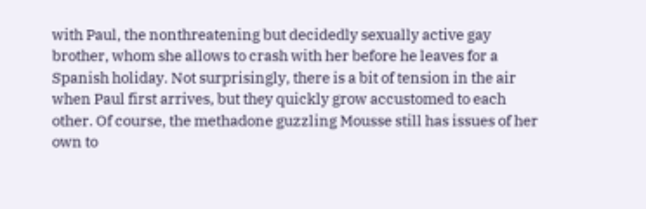with Paul, the nonthreatening but decidedly sexually active gay brother, whom she allows to crash with her before he leaves for a Spanish holiday. Not surprisingly, there is a bit of tension in the air when Paul first arrives, but they quickly grow accustomed to each other. Of course, the methadone guzzling Mousse still has issues of her own to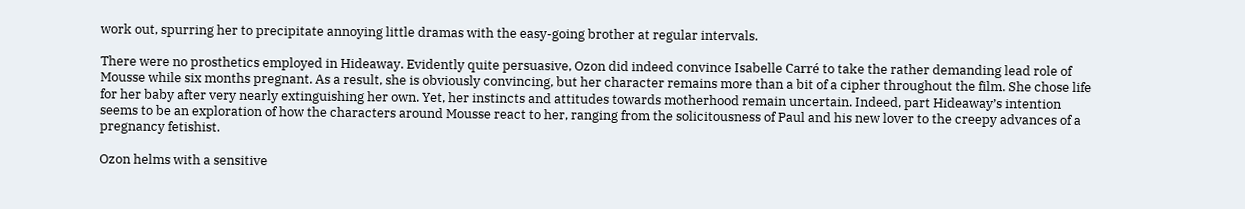work out, spurring her to precipitate annoying little dramas with the easy-going brother at regular intervals.

There were no prosthetics employed in Hideaway. Evidently quite persuasive, Ozon did indeed convince Isabelle Carré to take the rather demanding lead role of Mousse while six months pregnant. As a result, she is obviously convincing, but her character remains more than a bit of a cipher throughout the film. She chose life for her baby after very nearly extinguishing her own. Yet, her instincts and attitudes towards motherhood remain uncertain. Indeed, part Hideaway’s intention seems to be an exploration of how the characters around Mousse react to her, ranging from the solicitousness of Paul and his new lover to the creepy advances of a pregnancy fetishist.

Ozon helms with a sensitive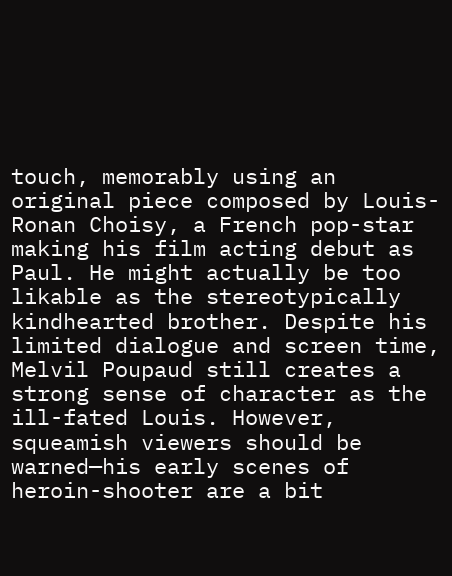touch, memorably using an original piece composed by Louis-Ronan Choisy, a French pop-star making his film acting debut as Paul. He might actually be too likable as the stereotypically kindhearted brother. Despite his limited dialogue and screen time, Melvil Poupaud still creates a strong sense of character as the ill-fated Louis. However, squeamish viewers should be warned—his early scenes of heroin-shooter are a bit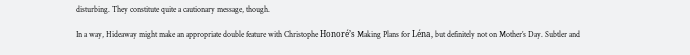disturbing. They constitute quite a cautionary message, though.

In a way, Hideaway might make an appropriate double feature with Christophe Honoré’s Making Plans for Léna, but definitely not on Mother’s Day. Subtler and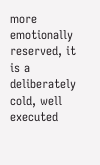more emotionally reserved, it is a deliberately cold, well executed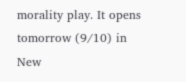morality play. It opens tomorrow (9/10) in New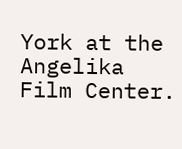York at the Angelika Film Center.